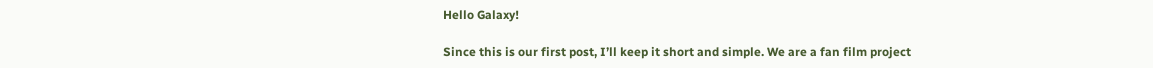Hello Galaxy!

Since this is our first post, I’ll keep it short and simple. We are a fan film project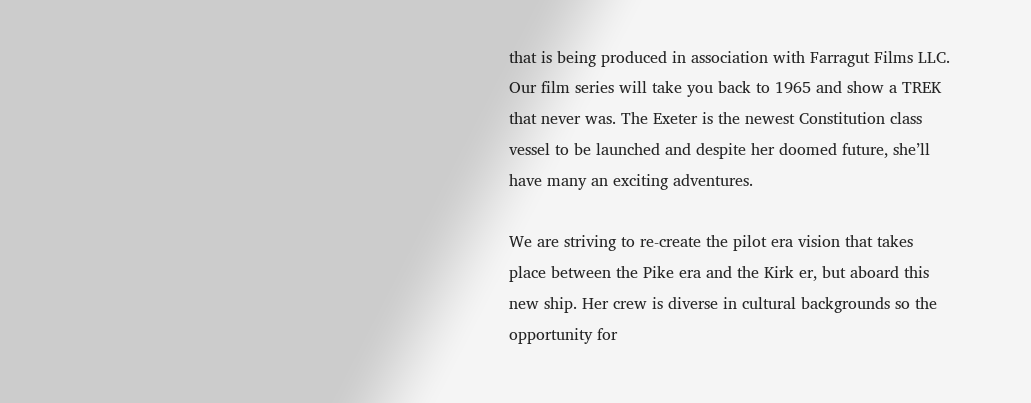that is being produced in association with Farragut Films LLC. Our film series will take you back to 1965 and show a TREK that never was. The Exeter is the newest Constitution class vessel to be launched and despite her doomed future, she’ll have many an exciting adventures.

We are striving to re-create the pilot era vision that takes place between the Pike era and the Kirk er, but aboard this new ship. Her crew is diverse in cultural backgrounds so the opportunity for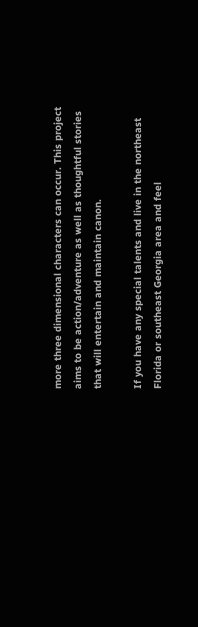more three dimensional characters can occur. This project aims to be action/adventure as well as thoughtful stories that will entertain and maintain canon.

If you have any special talents and live in the northeast Florida or southeast Georgia area and feel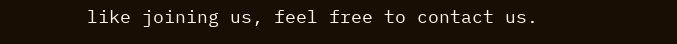like joining us, feel free to contact us.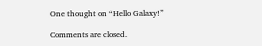One thought on “Hello Galaxy!”

Comments are closed.